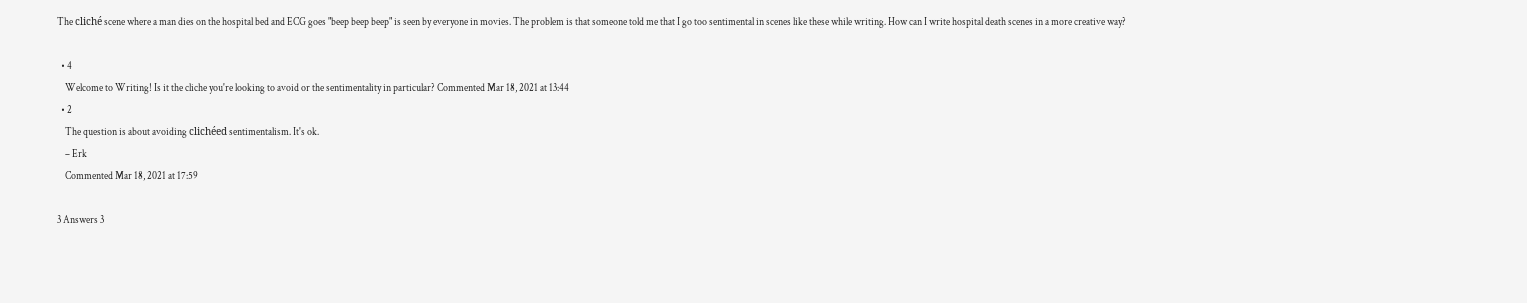The cliché scene where a man dies on the hospital bed and ECG goes "beep beep beep" is seen by everyone in movies. The problem is that someone told me that I go too sentimental in scenes like these while writing. How can I write hospital death scenes in a more creative way?

  • 4
    Welcome to Writing! Is it the cliche you're looking to avoid or the sentimentality in particular? Commented Mar 18, 2021 at 13:44
  • 2
    The question is about avoiding clichéed sentimentalism. It's ok.
    – Erk
    Commented Mar 18, 2021 at 17:59

3 Answers 3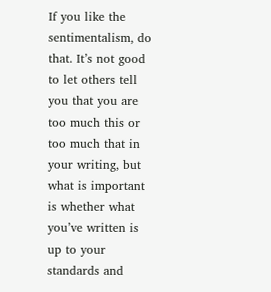If you like the sentimentalism, do that. It’s not good to let others tell you that you are too much this or too much that in your writing, but what is important is whether what you’ve written is up to your standards and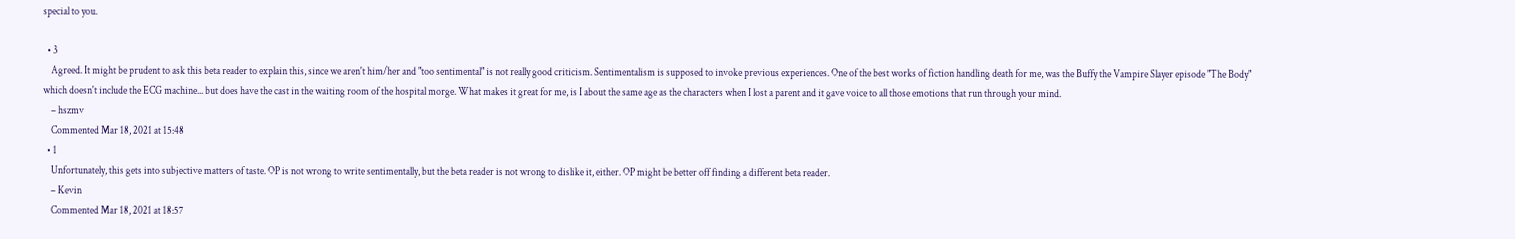special to you.

  • 3
    Agreed. It might be prudent to ask this beta reader to explain this, since we aren't him/her and "too sentimental" is not really good criticism. Sentimentalism is supposed to invoke previous experiences. One of the best works of fiction handling death for me, was the Buffy the Vampire Slayer episode "The Body" which doesn't include the ECG machine... but does have the cast in the waiting room of the hospital morge. What makes it great for me, is I about the same age as the characters when I lost a parent and it gave voice to all those emotions that run through your mind.
    – hszmv
    Commented Mar 18, 2021 at 15:48
  • 1
    Unfortunately, this gets into subjective matters of taste. OP is not wrong to write sentimentally, but the beta reader is not wrong to dislike it, either. OP might be better off finding a different beta reader.
    – Kevin
    Commented Mar 18, 2021 at 18:57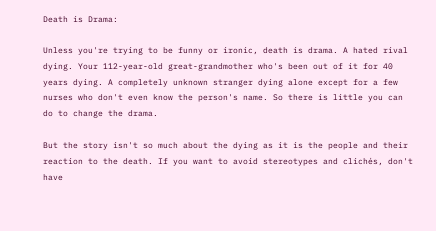Death is Drama:

Unless you're trying to be funny or ironic, death is drama. A hated rival dying. Your 112-year-old great-grandmother who's been out of it for 40 years dying. A completely unknown stranger dying alone except for a few nurses who don't even know the person's name. So there is little you can do to change the drama.

But the story isn't so much about the dying as it is the people and their reaction to the death. If you want to avoid stereotypes and clichés, don't have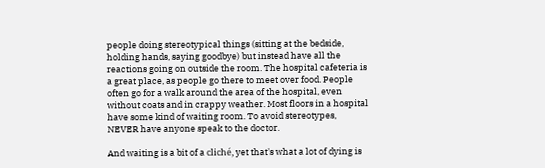people doing stereotypical things (sitting at the bedside, holding hands, saying goodbye) but instead have all the reactions going on outside the room. The hospital cafeteria is a great place, as people go there to meet over food. People often go for a walk around the area of the hospital, even without coats and in crappy weather. Most floors in a hospital have some kind of waiting room. To avoid stereotypes, NEVER have anyone speak to the doctor.

And waiting is a bit of a cliché, yet that's what a lot of dying is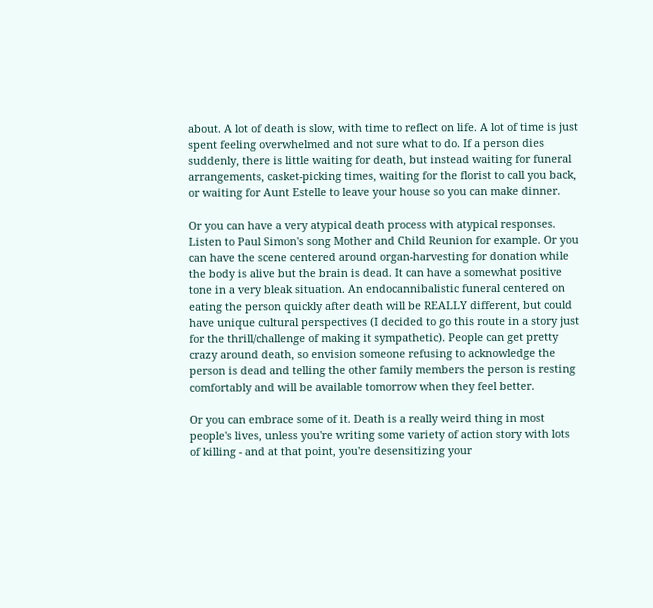about. A lot of death is slow, with time to reflect on life. A lot of time is just spent feeling overwhelmed and not sure what to do. If a person dies suddenly, there is little waiting for death, but instead waiting for funeral arrangements, casket-picking times, waiting for the florist to call you back, or waiting for Aunt Estelle to leave your house so you can make dinner.

Or you can have a very atypical death process with atypical responses. Listen to Paul Simon's song Mother and Child Reunion for example. Or you can have the scene centered around organ-harvesting for donation while the body is alive but the brain is dead. It can have a somewhat positive tone in a very bleak situation. An endocannibalistic funeral centered on eating the person quickly after death will be REALLY different, but could have unique cultural perspectives (I decided to go this route in a story just for the thrill/challenge of making it sympathetic). People can get pretty crazy around death, so envision someone refusing to acknowledge the person is dead and telling the other family members the person is resting comfortably and will be available tomorrow when they feel better.

Or you can embrace some of it. Death is a really weird thing in most people's lives, unless you're writing some variety of action story with lots of killing - and at that point, you're desensitizing your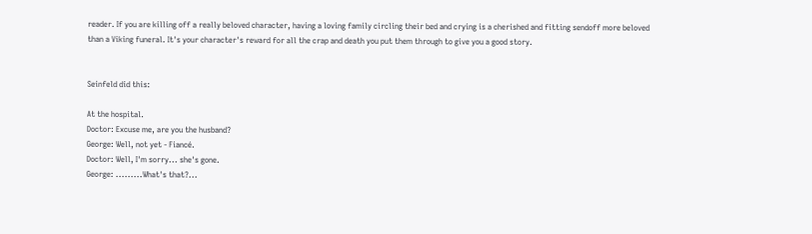reader. If you are killing off a really beloved character, having a loving family circling their bed and crying is a cherished and fitting sendoff more beloved than a Viking funeral. It's your character's reward for all the crap and death you put them through to give you a good story.


Seinfeld did this:

At the hospital.
Doctor: Excuse me, are you the husband?
George: Well, not yet - Fiancé.
Doctor: Well, I'm sorry... she's gone.
George: .........What's that?...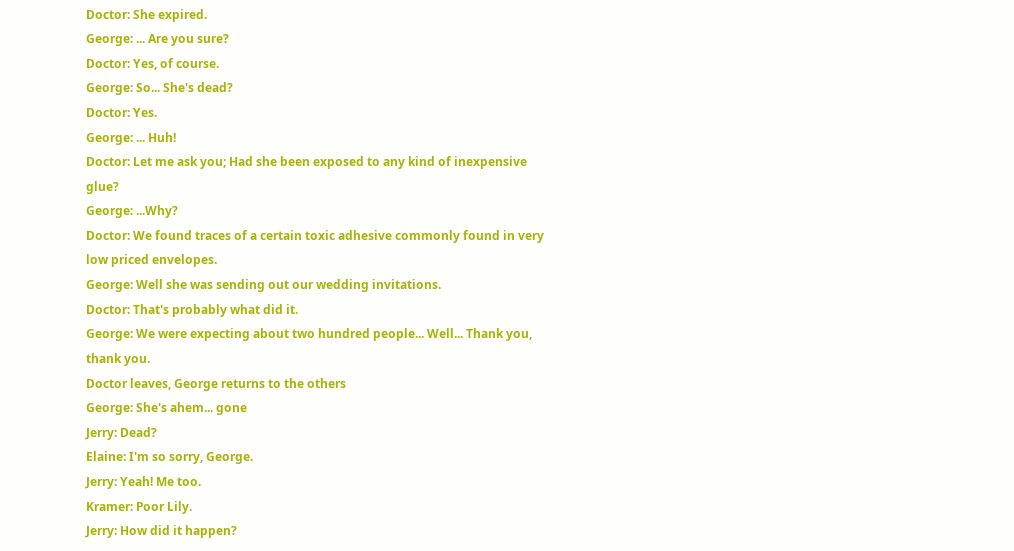Doctor: She expired.
George: ... Are you sure?
Doctor: Yes, of course.
George: So... She's dead?
Doctor: Yes.
George: ... Huh!
Doctor: Let me ask you; Had she been exposed to any kind of inexpensive glue?
George: ...Why?
Doctor: We found traces of a certain toxic adhesive commonly found in very low priced envelopes.
George: Well she was sending out our wedding invitations.
Doctor: That's probably what did it.
George: We were expecting about two hundred people... Well... Thank you, thank you.
Doctor leaves, George returns to the others
George: She's ahem... gone
Jerry: Dead?
Elaine: I'm so sorry, George.
Jerry: Yeah! Me too.
Kramer: Poor Lily.
Jerry: How did it happen?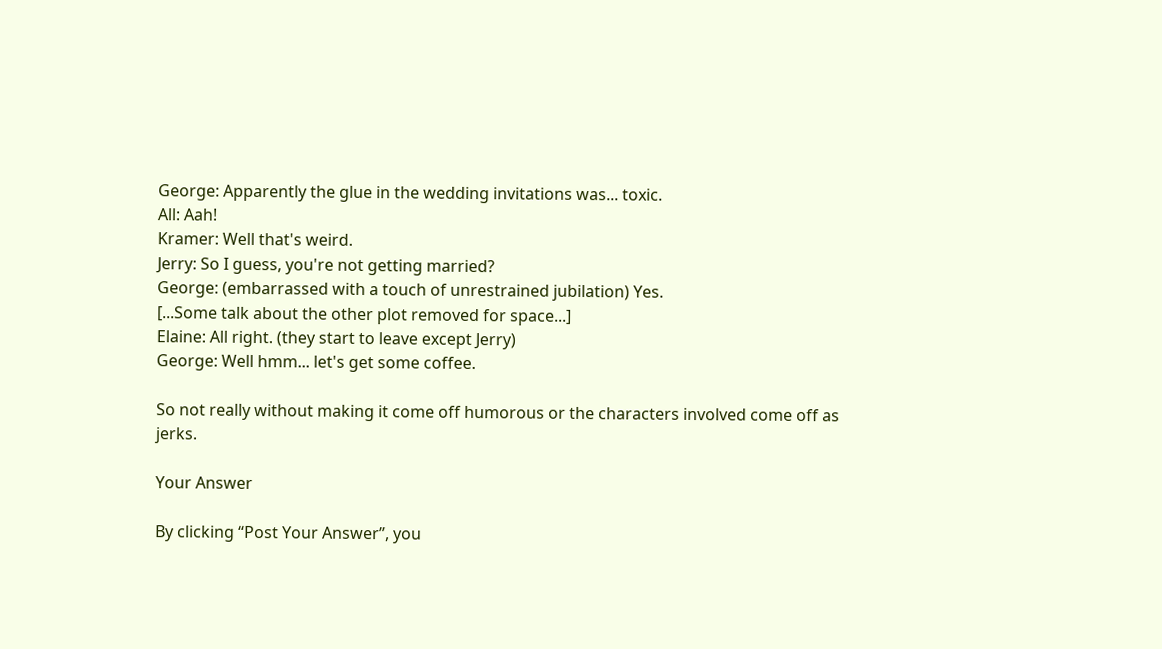George: Apparently the glue in the wedding invitations was... toxic.
All: Aah!
Kramer: Well that's weird.
Jerry: So I guess, you're not getting married?
George: (embarrassed with a touch of unrestrained jubilation) Yes.
[...Some talk about the other plot removed for space...]
Elaine: All right. (they start to leave except Jerry)
George: Well hmm... let's get some coffee.

So not really without making it come off humorous or the characters involved come off as jerks.

Your Answer

By clicking “Post Your Answer”, you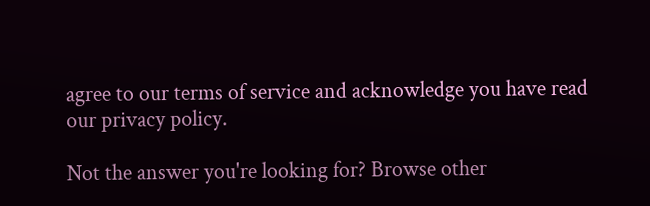agree to our terms of service and acknowledge you have read our privacy policy.

Not the answer you're looking for? Browse other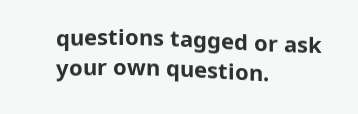questions tagged or ask your own question.